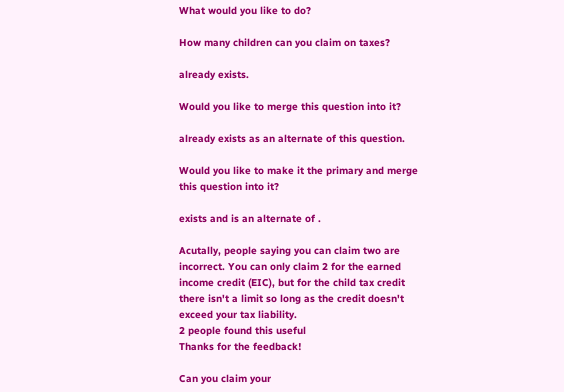What would you like to do?

How many children can you claim on taxes?

already exists.

Would you like to merge this question into it?

already exists as an alternate of this question.

Would you like to make it the primary and merge this question into it?

exists and is an alternate of .

Acutally, people saying you can claim two are incorrect. You can only claim 2 for the earned income credit (EIC), but for the child tax credit there isn't a limit so long as the credit doesn't exceed your tax liability.
2 people found this useful
Thanks for the feedback!

Can you claim your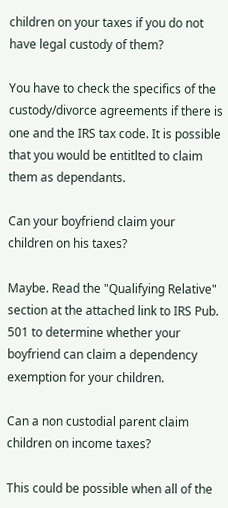children on your taxes if you do not have legal custody of them?

You have to check the specifics of the custody/divorce agreements if there is one and the IRS tax code. It is possible that you would be entitlted to claim them as dependants.

Can your boyfriend claim your children on his taxes?

Maybe. Read the "Qualifying Relative" section at the attached link to IRS Pub. 501 to determine whether your boyfriend can claim a dependency exemption for your children.

Can a non custodial parent claim children on income taxes?

This could be possible when all of the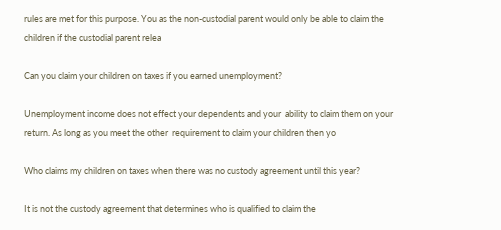rules are met for this purpose. You as the non-custodial parent would only be able to claim the children if the custodial parent relea

Can you claim your children on taxes if you earned unemployment?

Unemployment income does not effect your dependents and your  ability to claim them on your return. As long as you meet the other  requirement to claim your children then yo

Who claims my children on taxes when there was no custody agreement until this year?

It is not the custody agreement that determines who is qualified to claim the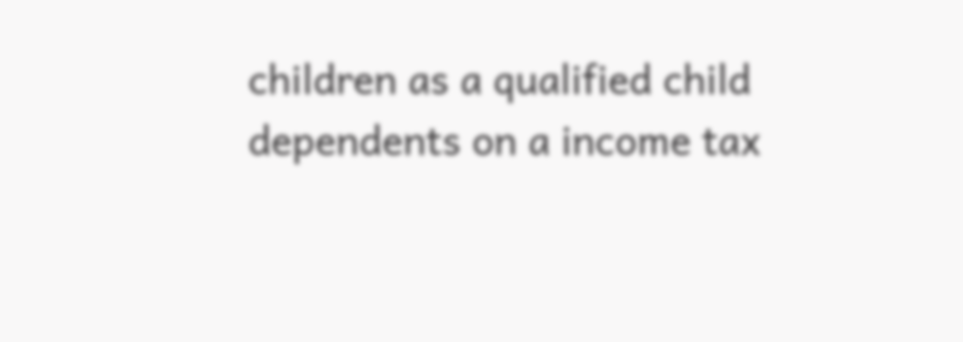children as a qualified child dependents on a income tax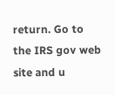return. Go to the IRS gov web site and u